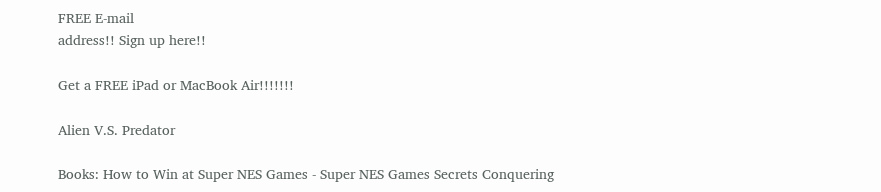FREE E-mail
address!! Sign up here!!

Get a FREE iPad or MacBook Air!!!!!!!

Alien V.S. Predator

Books: How to Win at Super NES Games - Super NES Games Secrets Conquering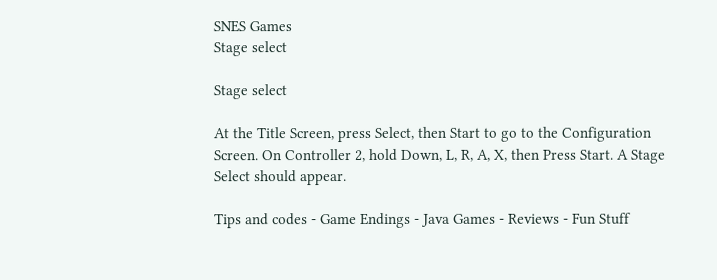SNES Games
Stage select

Stage select

At the Title Screen, press Select, then Start to go to the Configuration Screen. On Controller 2, hold Down, L, R, A, X, then Press Start. A Stage Select should appear.

Tips and codes - Game Endings - Java Games - Reviews - Fun Stuff